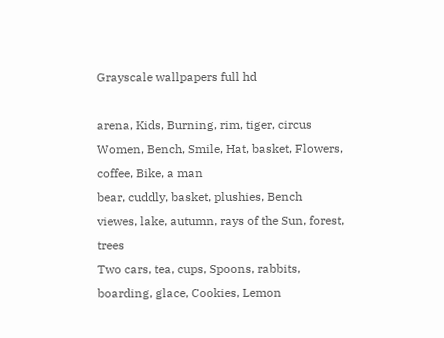Grayscale wallpapers full hd

arena, Kids, Burning, rim, tiger, circus
Women, Bench, Smile, Hat, basket, Flowers, coffee, Bike, a man
bear, cuddly, basket, plushies, Bench
viewes, lake, autumn, rays of the Sun, forest, trees
Two cars, tea, cups, Spoons, rabbits, boarding, glace, Cookies, Lemon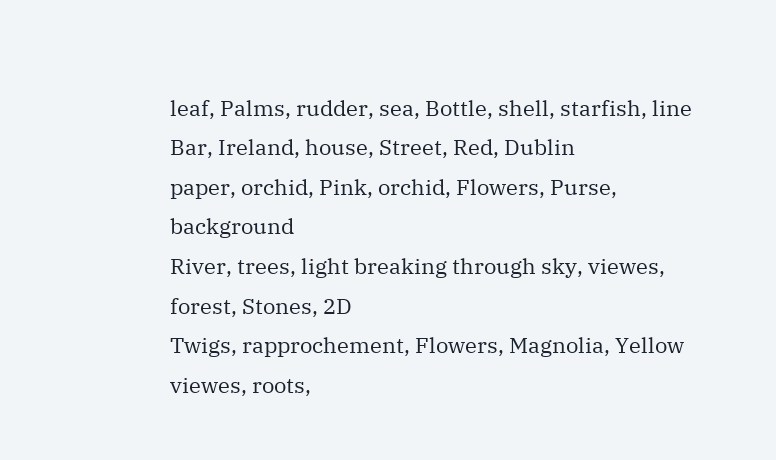leaf, Palms, rudder, sea, Bottle, shell, starfish, line
Bar, Ireland, house, Street, Red, Dublin
paper, orchid, Pink, orchid, Flowers, Purse, background
River, trees, light breaking through sky, viewes, forest, Stones, 2D
Twigs, rapprochement, Flowers, Magnolia, Yellow
viewes, roots,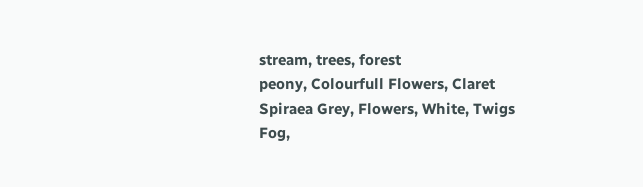stream, trees, forest
peony, Colourfull Flowers, Claret
Spiraea Grey, Flowers, White, Twigs
Fog,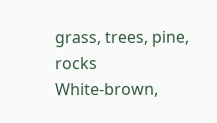grass, trees, pine, rocks
White-brown,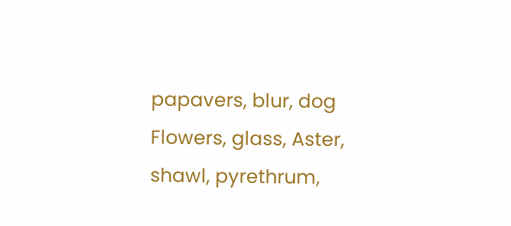papavers, blur, dog
Flowers, glass, Aster, shawl, pyrethrum,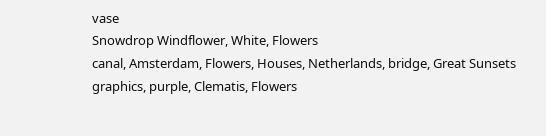vase
Snowdrop Windflower, White, Flowers
canal, Amsterdam, Flowers, Houses, Netherlands, bridge, Great Sunsets
graphics, purple, Clematis, Flowers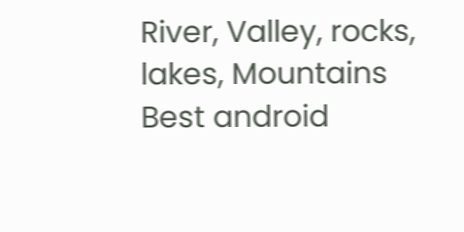River, Valley, rocks, lakes, Mountains
Best android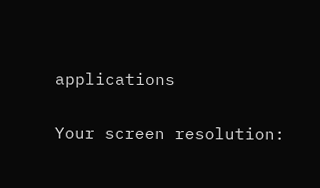applications

Your screen resolution: